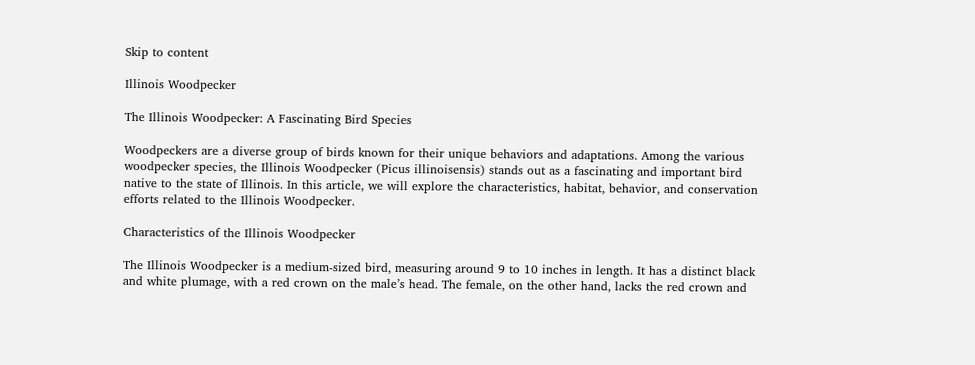Skip to content

Illinois Woodpecker

The Illinois Woodpecker: A Fascinating Bird Species

Woodpeckers are a diverse group of birds known for their unique behaviors and adaptations. Among the various woodpecker species, the Illinois Woodpecker (Picus illinoisensis) stands out as a fascinating and important bird native to the state of Illinois. In this article, we will explore the characteristics, habitat, behavior, and conservation efforts related to the Illinois Woodpecker.

Characteristics of the Illinois Woodpecker

The Illinois Woodpecker is a medium-sized bird, measuring around 9 to 10 inches in length. It has a distinct black and white plumage, with a red crown on the male’s head. The female, on the other hand, lacks the red crown and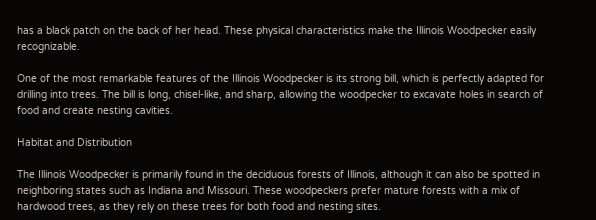has a black patch on the back of her head. These physical characteristics make the Illinois Woodpecker easily recognizable.

One of the most remarkable features of the Illinois Woodpecker is its strong bill, which is perfectly adapted for drilling into trees. The bill is long, chisel-like, and sharp, allowing the woodpecker to excavate holes in search of food and create nesting cavities.

Habitat and Distribution

The Illinois Woodpecker is primarily found in the deciduous forests of Illinois, although it can also be spotted in neighboring states such as Indiana and Missouri. These woodpeckers prefer mature forests with a mix of hardwood trees, as they rely on these trees for both food and nesting sites.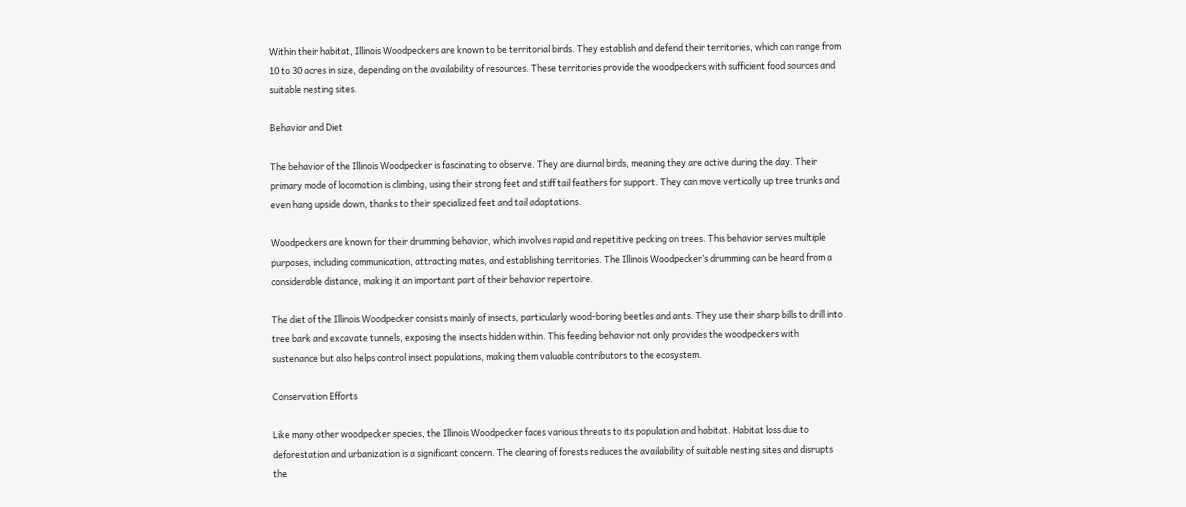Within their habitat, Illinois Woodpeckers are known to be territorial birds. They establish and defend their territories, which can range from 10 to 30 acres in size, depending on the availability of resources. These territories provide the woodpeckers with sufficient food sources and suitable nesting sites.

Behavior and Diet

The behavior of the Illinois Woodpecker is fascinating to observe. They are diurnal birds, meaning they are active during the day. Their primary mode of locomotion is climbing, using their strong feet and stiff tail feathers for support. They can move vertically up tree trunks and even hang upside down, thanks to their specialized feet and tail adaptations.

Woodpeckers are known for their drumming behavior, which involves rapid and repetitive pecking on trees. This behavior serves multiple purposes, including communication, attracting mates, and establishing territories. The Illinois Woodpecker’s drumming can be heard from a considerable distance, making it an important part of their behavior repertoire.

The diet of the Illinois Woodpecker consists mainly of insects, particularly wood-boring beetles and ants. They use their sharp bills to drill into tree bark and excavate tunnels, exposing the insects hidden within. This feeding behavior not only provides the woodpeckers with sustenance but also helps control insect populations, making them valuable contributors to the ecosystem.

Conservation Efforts

Like many other woodpecker species, the Illinois Woodpecker faces various threats to its population and habitat. Habitat loss due to deforestation and urbanization is a significant concern. The clearing of forests reduces the availability of suitable nesting sites and disrupts the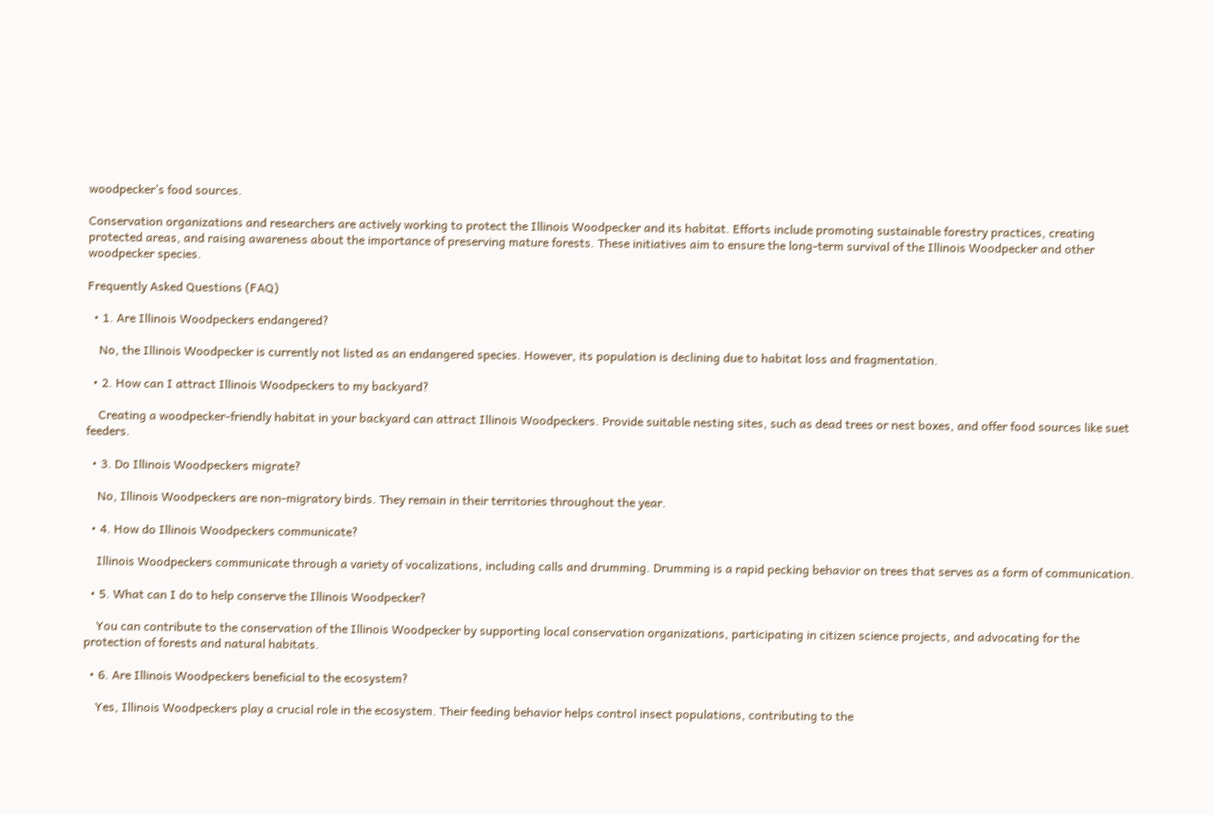woodpecker’s food sources.

Conservation organizations and researchers are actively working to protect the Illinois Woodpecker and its habitat. Efforts include promoting sustainable forestry practices, creating protected areas, and raising awareness about the importance of preserving mature forests. These initiatives aim to ensure the long-term survival of the Illinois Woodpecker and other woodpecker species.

Frequently Asked Questions (FAQ)

  • 1. Are Illinois Woodpeckers endangered?

    No, the Illinois Woodpecker is currently not listed as an endangered species. However, its population is declining due to habitat loss and fragmentation.

  • 2. How can I attract Illinois Woodpeckers to my backyard?

    Creating a woodpecker-friendly habitat in your backyard can attract Illinois Woodpeckers. Provide suitable nesting sites, such as dead trees or nest boxes, and offer food sources like suet feeders.

  • 3. Do Illinois Woodpeckers migrate?

    No, Illinois Woodpeckers are non-migratory birds. They remain in their territories throughout the year.

  • 4. How do Illinois Woodpeckers communicate?

    Illinois Woodpeckers communicate through a variety of vocalizations, including calls and drumming. Drumming is a rapid pecking behavior on trees that serves as a form of communication.

  • 5. What can I do to help conserve the Illinois Woodpecker?

    You can contribute to the conservation of the Illinois Woodpecker by supporting local conservation organizations, participating in citizen science projects, and advocating for the protection of forests and natural habitats.

  • 6. Are Illinois Woodpeckers beneficial to the ecosystem?

    Yes, Illinois Woodpeckers play a crucial role in the ecosystem. Their feeding behavior helps control insect populations, contributing to the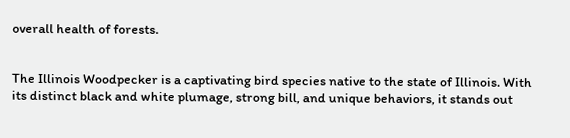overall health of forests.


The Illinois Woodpecker is a captivating bird species native to the state of Illinois. With its distinct black and white plumage, strong bill, and unique behaviors, it stands out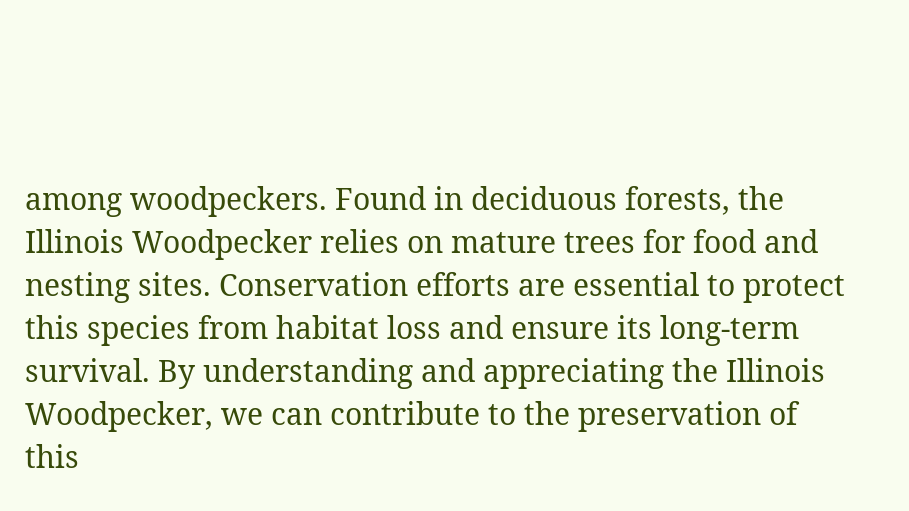among woodpeckers. Found in deciduous forests, the Illinois Woodpecker relies on mature trees for food and nesting sites. Conservation efforts are essential to protect this species from habitat loss and ensure its long-term survival. By understanding and appreciating the Illinois Woodpecker, we can contribute to the preservation of this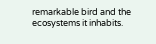remarkable bird and the ecosystems it inhabits.